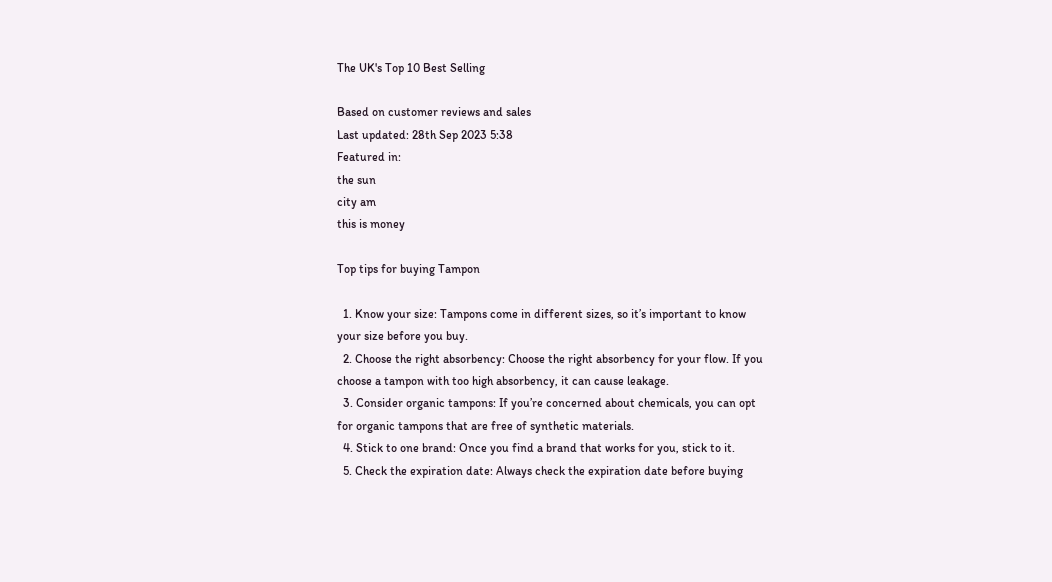The UK's Top 10 Best Selling

Based on customer reviews and sales
Last updated: 28th Sep 2023 5:38
Featured in:
the sun
city am
this is money

Top tips for buying Tampon

  1. Know your size: Tampons come in different sizes, so it’s important to know your size before you buy.
  2. Choose the right absorbency: Choose the right absorbency for your flow. If you choose a tampon with too high absorbency, it can cause leakage.
  3. Consider organic tampons: If you’re concerned about chemicals, you can opt for organic tampons that are free of synthetic materials.
  4. Stick to one brand: Once you find a brand that works for you, stick to it.
  5. Check the expiration date: Always check the expiration date before buying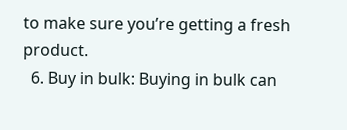to make sure you’re getting a fresh product.
  6. Buy in bulk: Buying in bulk can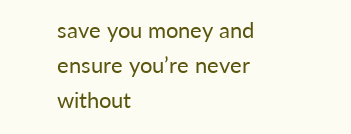save you money and ensure you’re never without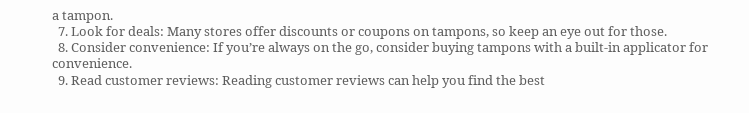a tampon.
  7. Look for deals: Many stores offer discounts or coupons on tampons, so keep an eye out for those.
  8. Consider convenience: If you’re always on the go, consider buying tampons with a built-in applicator for convenience.
  9. Read customer reviews: Reading customer reviews can help you find the best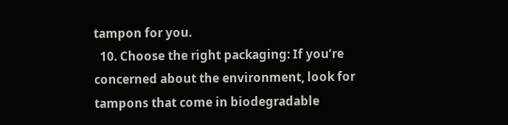tampon for you.
  10. Choose the right packaging: If you’re concerned about the environment, look for tampons that come in biodegradable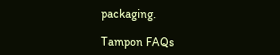packaging.

Tampon FAQs